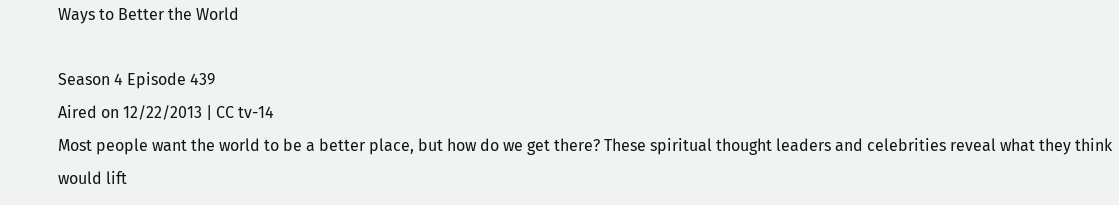Ways to Better the World

Season 4 Episode 439
Aired on 12/22/2013 | CC tv-14
Most people want the world to be a better place, but how do we get there? These spiritual thought leaders and celebrities reveal what they think would lift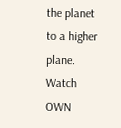the planet to a higher plane.
Watch OWN